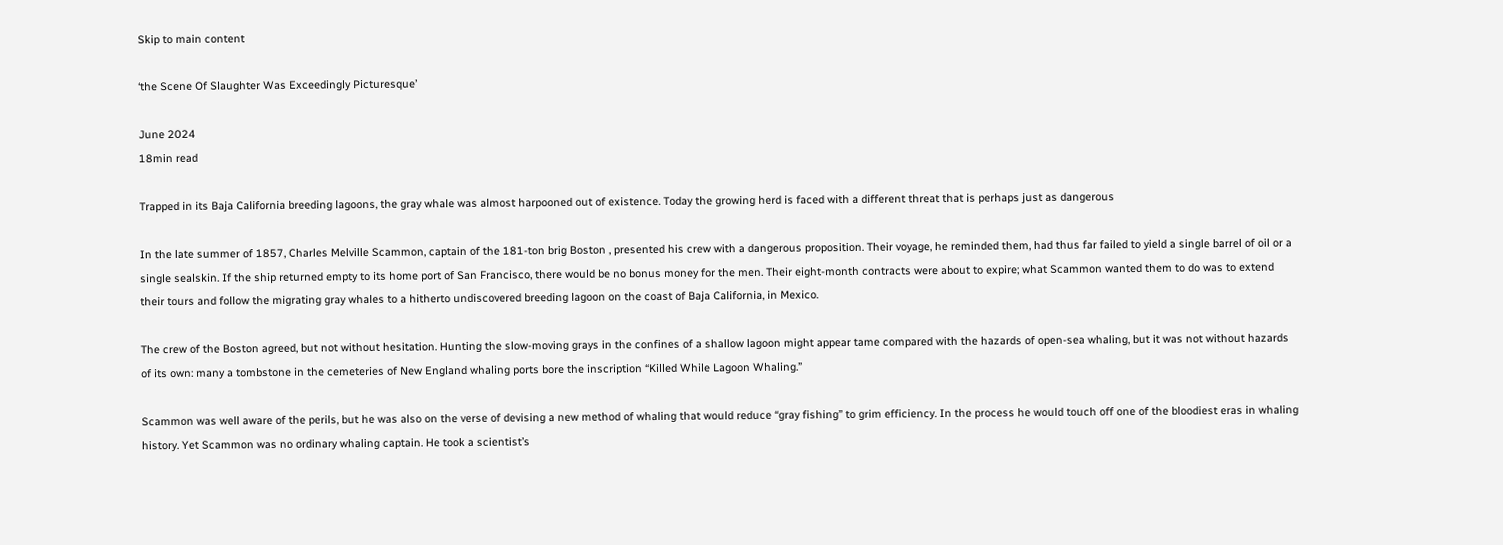Skip to main content

‘the Scene Of Slaughter Was Exceedingly Picturesque’

June 2024
18min read

Trapped in its Baja California breeding lagoons, the gray whale was almost harpooned out of existence. Today the growing herd is faced with a different threat that is perhaps just as dangerous

In the late summer of 1857, Charles Melville Scammon, captain of the 181-ton brig Boston , presented his crew with a dangerous proposition. Their voyage, he reminded them, had thus far failed to yield a single barrel of oil or a single sealskin. If the ship returned empty to its home port of San Francisco, there would be no bonus money for the men. Their eight-month contracts were about to expire; what Scammon wanted them to do was to extend their tours and follow the migrating gray whales to a hitherto undiscovered breeding lagoon on the coast of Baja California, in Mexico.

The crew of the Boston agreed, but not without hesitation. Hunting the slow-moving grays in the confines of a shallow lagoon might appear tame compared with the hazards of open-sea whaling, but it was not without hazards of its own: many a tombstone in the cemeteries of New England whaling ports bore the inscription “Killed While Lagoon Whaling.”

Scammon was well aware of the perils, but he was also on the verse of devising a new method of whaling that would reduce “gray fishing” to grim efficiency. In the process he would touch off one of the bloodiest eras in whaling history. Yet Scammon was no ordinary whaling captain. He took a scientist’s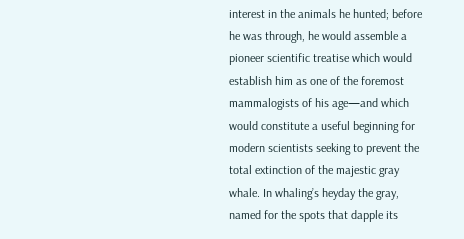interest in the animals he hunted; before he was through, he would assemble a pioneer scientific treatise which would establish him as one of the foremost mammalogists of his age—and which would constitute a useful beginning for modern scientists seeking to prevent the total extinction of the majestic gray whale. In whaling’s heyday the gray, named for the spots that dapple its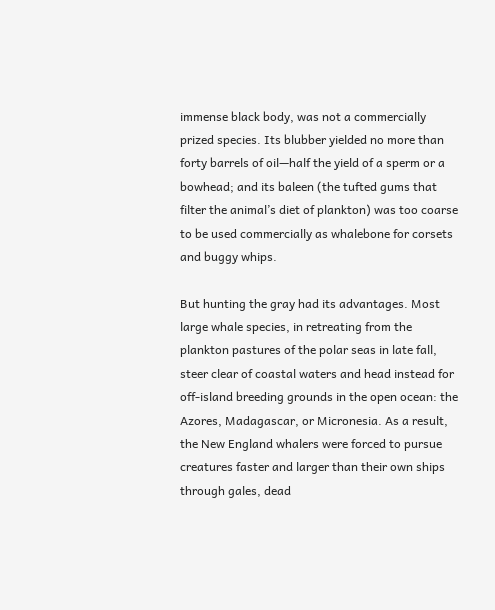immense black body, was not a commercially prized species. Its blubber yielded no more than forty barrels of oil—half the yield of a sperm or a bowhead; and its baleen (the tufted gums that filter the animal’s diet of plankton) was too coarse to be used commercially as whalebone for corsets and buggy whips.

But hunting the gray had its advantages. Most large whale species, in retreating from the plankton pastures of the polar seas in late fall, steer clear of coastal waters and head instead for off-island breeding grounds in the open ocean: the Azores, Madagascar, or Micronesia. As a result, the New England whalers were forced to pursue creatures faster and larger than their own ships through gales, dead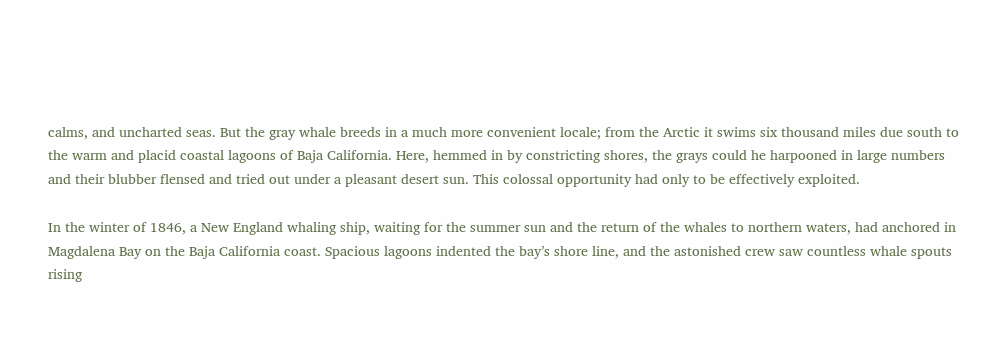calms, and uncharted seas. But the gray whale breeds in a much more convenient locale; from the Arctic it swims six thousand miles due south to the warm and placid coastal lagoons of Baja California. Here, hemmed in by constricting shores, the grays could he harpooned in large numbers and their blubber flensed and tried out under a pleasant desert sun. This colossal opportunity had only to be effectively exploited.

In the winter of 1846, a New England whaling ship, waiting for the summer sun and the return of the whales to northern waters, had anchored in Magdalena Bay on the Baja California coast. Spacious lagoons indented the bay’s shore line, and the astonished crew saw countless whale spouts rising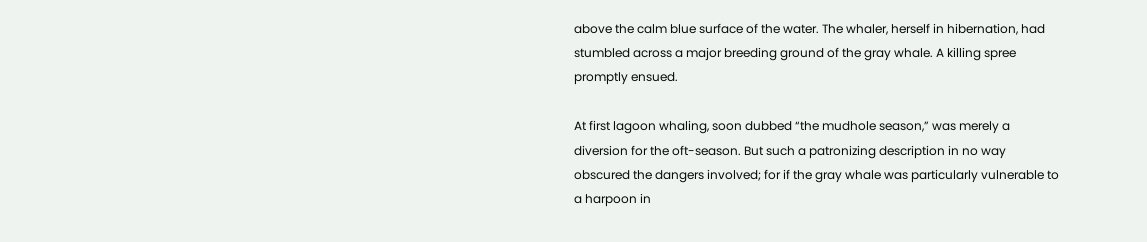above the calm blue surface of the water. The whaler, herself in hibernation, had stumbled across a major breeding ground of the gray whale. A killing spree promptly ensued.

At first lagoon whaling, soon dubbed “the mudhole season,” was merely a diversion for the oft-season. But such a patronizing description in no way obscured the dangers involved; for if the gray whale was particularly vulnerable to a harpoon in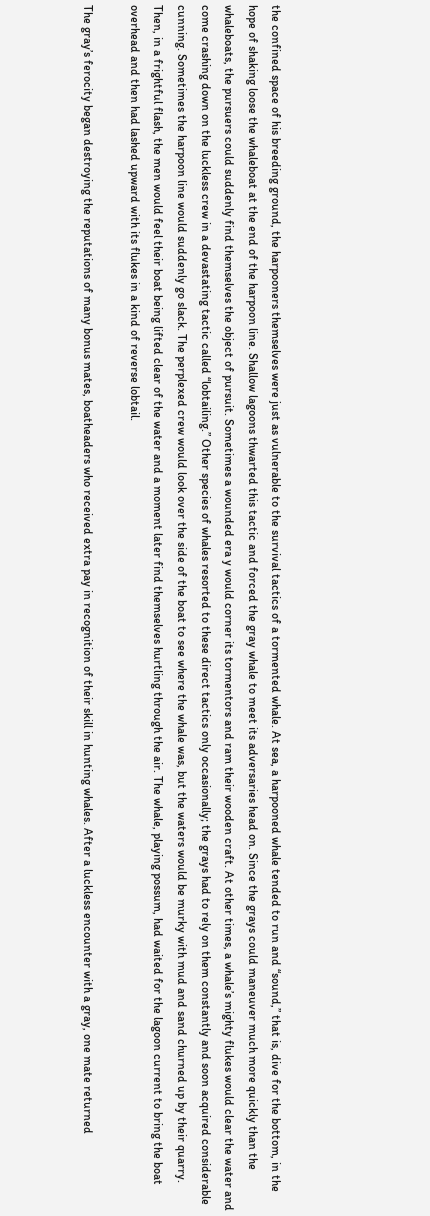the confined space of his breeding ground, the harpooners themselves were just as vulnerable to the survival tactics of a tormented whale. At sea, a harpooned whale tended to run and “sound,” that is, dive for the bottom, in the hope of shaking loose the whaleboat at the end of the harpoon line. Shallow lagoons thwarted this tactic and forced the gray whale to meet its adversaries head on. Since the grays could maneuver much more quickly than the whaleboats, the pursuers could suddenly find themselves the object of pursuit. Sometimes a wounded era y would corner its tormentors and ram their wooden craft. At other times, a whale’s mighty flukes would clear the water and come crashing down on the luckless crew in a devastating tactic called “lobtailing.” Other species of whales resorted to these direct tactics only occasionally; the grays had to rely on them constantly and soon acquired considerable cunning. Sometimes the harpoon line would suddenly go slack. The perplexed crew would look over the side of the boat to see where the whale was, but the waters would be murky with mud and sand churned up by their quarry. Then, in a frightful flash, the men would feel their boat being lifted clear of the water and a moment later find themselves hurtling through the air. The whale, playing possum, had waited for the lagoon current to bring the boat overhead and then had lashed upward with its flukes in a kind of reverse lobtail.

The gray’s ferocity began destroying the reputations of many bonus mates, boatheaders who received extra pay in recognition of their skill in hunting whales. After a luckless encounter with a gray, one mate returned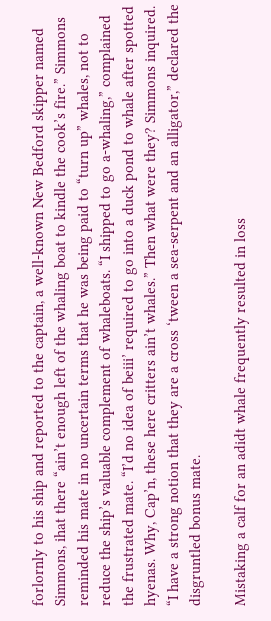forlornly to his ship and reported to the captain, a well-known New Bedford skipper named Simmons, ihat there “ain’t enough left of the whaling boat to kindle the cook’s fire.” Simmons reminded his mate in no uncertain terms that he was being paid to “turn up” whales, not to reduce the ship’s valuable complement of whaleboats. “I shipped to go a-whaling,” complained the frustrated mate. “I’d no idea of beiii’ required to go into a duck pond to whale after spotted hyenas. Why, Cap’n, these here critters ain’t whales.” Then what were they? Simmons inquired. “I have a strong notion that they are a cross ‘tween a sea-serpent and an alligator,” declared the disgruntled bonus mate.

Mistaking a calf for an adidt whale frequently resulted in loss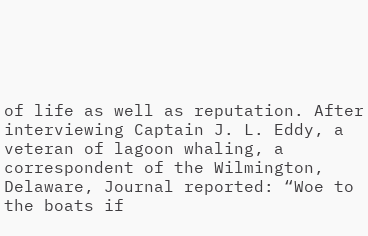of life as well as reputation. After interviewing Captain J. L. Eddy, a veteran of lagoon whaling, a correspondent of the Wilmington, Delaware, Journal reported: “Woe to the boats if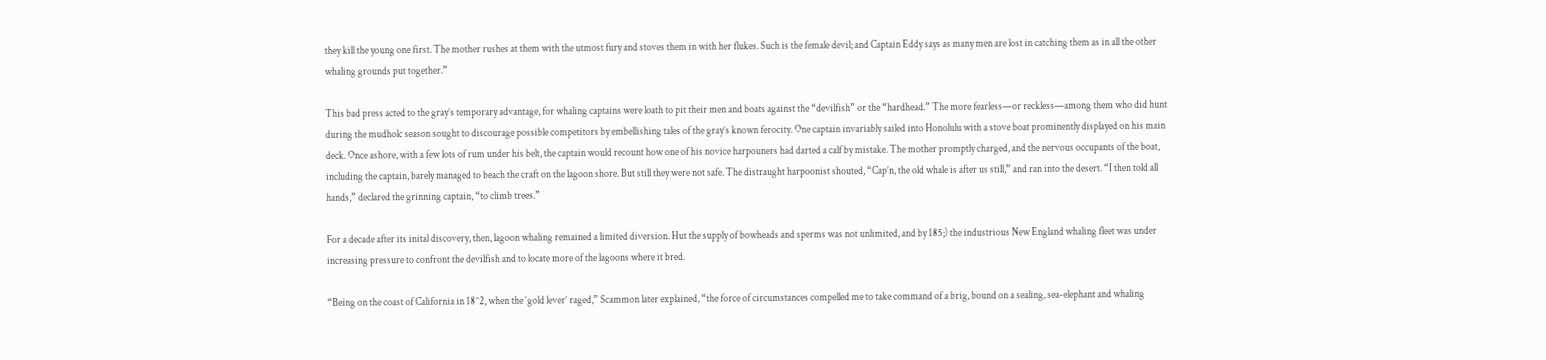they kill the young one first. The mother rushes at them with the utmost fury and stoves them in with her flukes. Such is the female devil; and Captain Eddy says as many men are lost in catching them as in all the other whaling grounds put together.”

This bad press acted to the gray’s temporary advantage, for whaling captains were loath to pit their men and boats against the “devilfish” or the “hardhead.” The more fearless—or reckless—among them who did hunt during the mudholc season sought to discourage possible competitors by embellishing tales of the gray’s known ferocity. One captain invariably sailed into Honolulu with a stove boat prominently displayed on his main deck. Once ashore, with a few lots of rum under his belt, the captain would recount how one of his novice harpouners had darted a calf by mistake. The mother promptly charged, and the nervous occupants of the boat, including the captain, barely managed to beach the craft on the lagoon shore. But still they were not safe. The distraught harpoonist shouted, “Cap’n, the old whale is after us still,” and ran into the desert. “I then told all hands,” declared the grinning captain, “to climb trees.”

For a decade after its inital discovery, then, lagoon whaling remained a limited diversion. Hut the supply of bowheads and sperms was not unlimited, and by 185;) the industrious New England whaling fleet was under increasing pressure to confront the devilfish and to locate more of the lagoons where it bred.

“Being on the coast of California in 18^2, when the ‘gold lever’ raged,” Scammon later explained, “the force of circumstances compelled me to take command of a brig, bound on a sealing, sea-elephant and whaling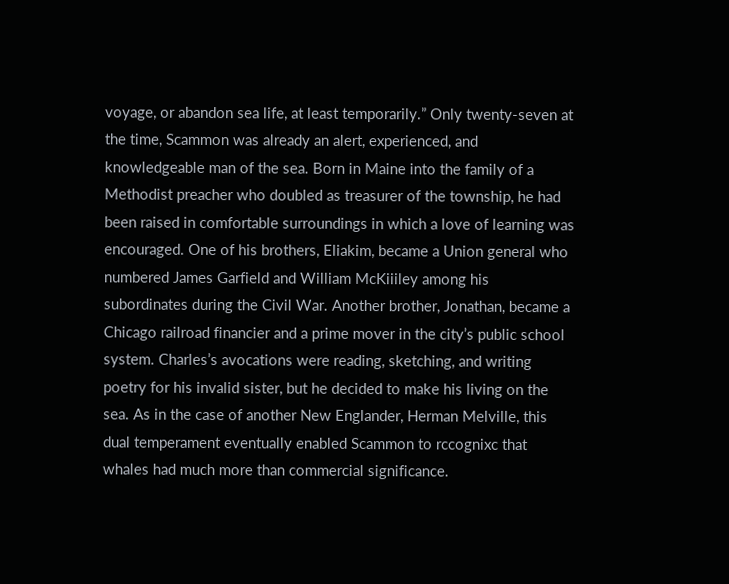voyage, or abandon sea life, at least temporarily.” Only twenty-seven at the time, Scammon was already an alert, experienced, and knowledgeable man of the sea. Born in Maine into the family of a Methodist preacher who doubled as treasurer of the township, he had been raised in comfortable surroundings in which a love of learning was encouraged. One of his brothers, Eliakim, became a Union general who numbered James Garfield and William McKiiiley among his subordinates during the Civil War. Another brother, Jonathan, became a Chicago railroad financier and a prime mover in the city’s public school system. Charles’s avocations were reading, sketching, and writing poetry for his invalid sister, but he decided to make his living on the sea. As in the case of another New Englander, Herman Melville, this dual temperament eventually enabled Scammon to rccognixc that whales had much more than commercial significance.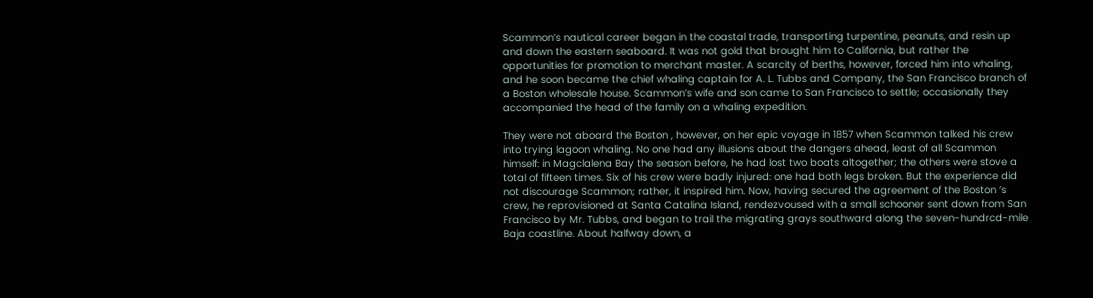Scammon’s nautical career began in the coastal trade, transporting turpentine, peanuts, and resin up and down the eastern seaboard. It was not gold that brought him to California, but rather the opportunities for promotion to merchant master. A scarcity of berths, however, forced him into whaling, and he soon became the chief whaling captain for A. L. Tubbs and Company, the San Francisco branch of a Boston wholesale house. Scammon’s wife and son came to San Francisco to settle; occasionally they accompanied the head of the family on a whaling expedition.

They were not aboard the Boston , however, on her epic voyage in 1857 when Scammon talked his crew into trying lagoon whaling. No one had any illusions about the dangers ahead, least of all Scammon himself: in Magclalena Bay the season before, he had lost two boats altogether; the others were stove a total of fifteen times. Six of his crew were badly injured: one had both legs broken. But the experience did not discourage Scammon; rather, it inspired him. Now, having secured the agreement of the Boston ’s crew, he reprovisioned at Santa Catalina Island, rendezvoused with a small schooner sent down from San Francisco by Mr. Tubbs, and began to trail the migrating grays southward along the seven-hundrcd-mile Baja coastline. About halfway down, a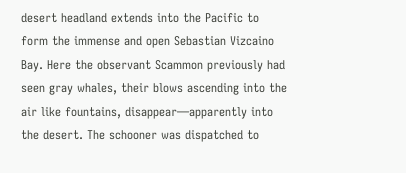desert headland extends into the Pacific to form the immense and open Sebastian Vizcaino Bay. Here the observant Scammon previously had seen gray whales, their blows ascending into the air like fountains, disappear—apparently into the desert. The schooner was dispatched to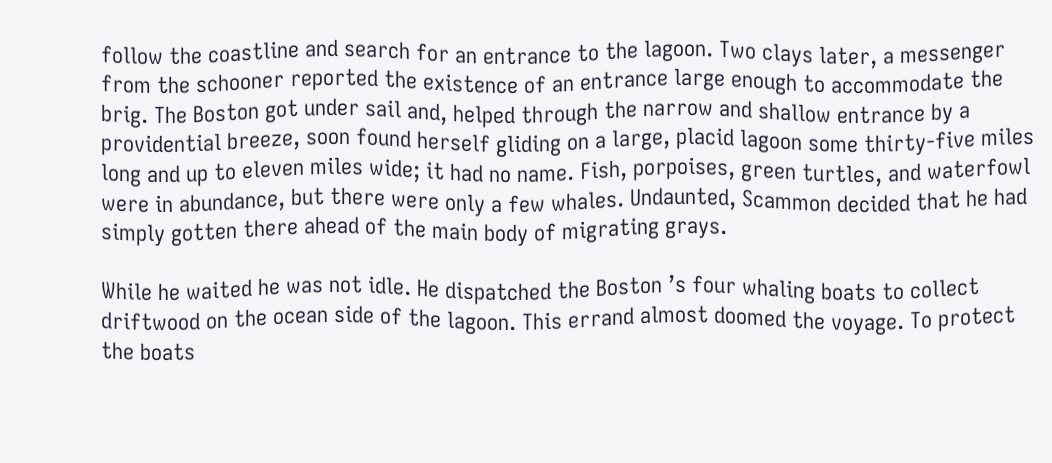follow the coastline and search for an entrance to the lagoon. Two clays later, a messenger from the schooner reported the existence of an entrance large enough to accommodate the brig. The Boston got under sail and, helped through the narrow and shallow entrance by a providential breeze, soon found herself gliding on a large, placid lagoon some thirty-five miles long and up to eleven miles wide; it had no name. Fish, porpoises, green turtles, and waterfowl were in abundance, but there were only a few whales. Undaunted, Scammon decided that he had simply gotten there ahead of the main body of migrating grays.

While he waited he was not idle. He dispatched the Boston ’s four whaling boats to collect driftwood on the ocean side of the lagoon. This errand almost doomed the voyage. To protect the boats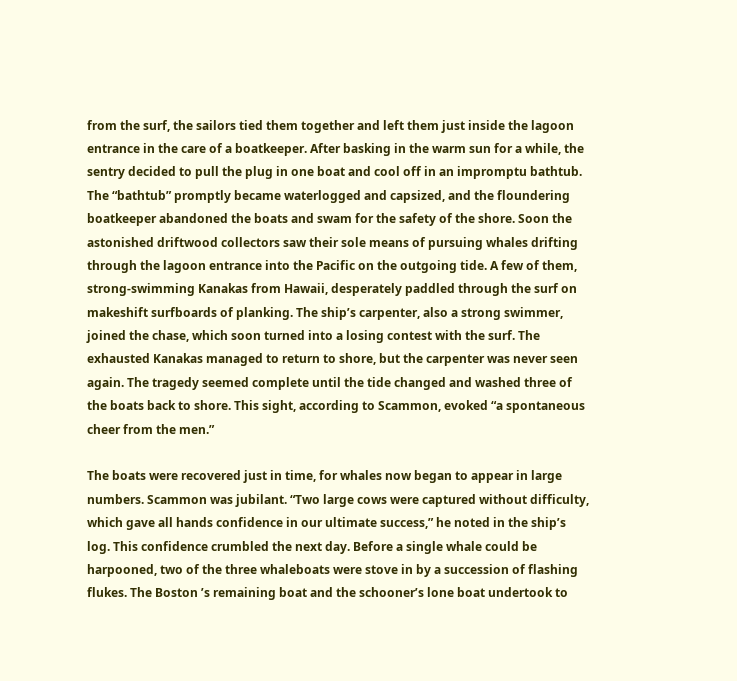from the surf, the sailors tied them together and left them just inside the lagoon entrance in the care of a boatkeeper. After basking in the warm sun for a while, the sentry decided to pull the plug in one boat and cool off in an impromptu bathtub. The “bathtub” promptly became waterlogged and capsized, and the floundering boatkeeper abandoned the boats and swam for the safety of the shore. Soon the astonished driftwood collectors saw their sole means of pursuing whales drifting through the lagoon entrance into the Pacific on the outgoing tide. A few of them, strong-swimming Kanakas from Hawaii, desperately paddled through the surf on makeshift surfboards of planking. The ship’s carpenter, also a strong swimmer, joined the chase, which soon turned into a losing contest with the surf. The exhausted Kanakas managed to return to shore, but the carpenter was never seen again. The tragedy seemed complete until the tide changed and washed three of the boats back to shore. This sight, according to Scammon, evoked “a spontaneous cheer from the men.”

The boats were recovered just in time, for whales now began to appear in large numbers. Scammon was jubilant. “Two large cows were captured without difficulty, which gave all hands confidence in our ultimate success,” he noted in the ship’s log. This confidence crumbled the next day. Before a single whale could be harpooned, two of the three whaleboats were stove in by a succession of flashing flukes. The Boston ’s remaining boat and the schooner’s lone boat undertook to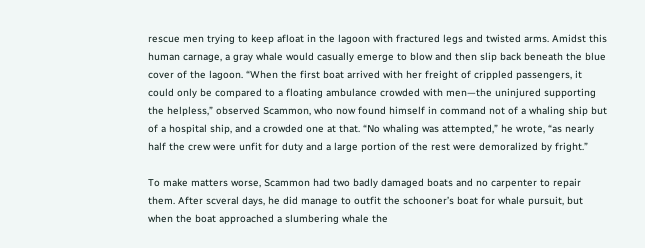rescue men trying to keep afloat in the lagoon with fractured legs and twisted arms. Amidst this human carnage, a gray whale would casually emerge to blow and then slip back beneath the blue cover of the lagoon. “When the first boat arrived with her freight of crippled passengers, it could only be compared to a floating ambulance crowded with men—the uninjured supporting the helpless,” observed Scammon, who now found himself in command not of a whaling ship but of a hospital ship, and a crowded one at that. “No whaling was attempted,” he wrote, “as nearly half the crew were unfit for duty and a large portion of the rest were demoralized by fright.”

To make matters worse, Scammon had two badly damaged boats and no carpenter to repair them. After scveral days, he did manage to outfit the schooner’s boat for whale pursuit, but when the boat approached a slumbering whale the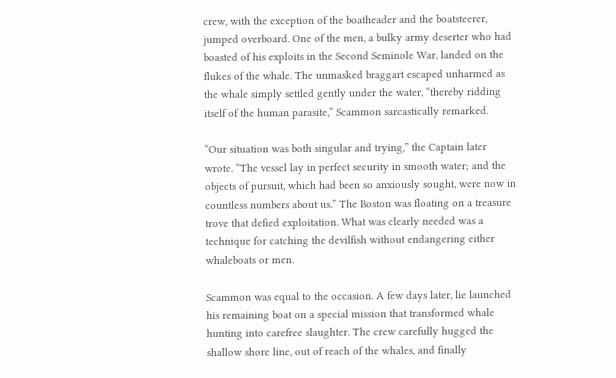crew, with the exception of the boatheader and the boatsteerer, jumped overboard. One of the men, a bulky army deserter who had boasted of his exploits in the Second Seminole War, landed on the flukes of the whale. The unmasked braggart escaped unharmed as the whale simply settled gently under the water, “thereby ridding itself of the human parasite,” Scammon sarcastically remarked.

“Our situation was both singular and trying,” the Captain later wrote. “The vessel lay in perfect security in smooth water; and the objects of pursuit, which had been so anxiously sought, were now in countless numbers about us.” The Boston was floating on a treasure trove that defied exploitation. What was clearly needed was a technique for catching the devilfish without endangering either whaleboats or men.

Scammon was equal to the occasion. A few days later, lie launched his remaining boat on a special mission that transformed whale hunting into carefree slaughter. The crew carefully hugged the shallow shore line, out of reach of the whales, and finally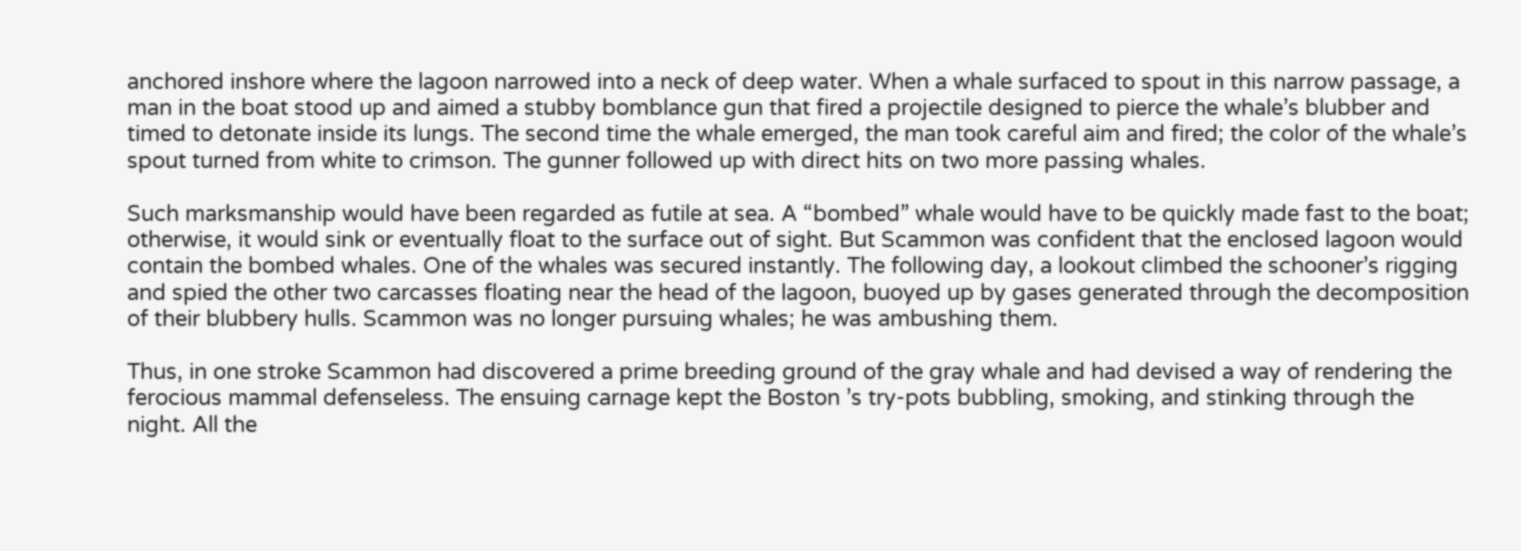anchored inshore where the lagoon narrowed into a neck of deep water. When a whale surfaced to spout in this narrow passage, a man in the boat stood up and aimed a stubby bomblance gun that fired a projectile designed to pierce the whale’s blubber and timed to detonate inside its lungs. The second time the whale emerged, the man took careful aim and fired; the color of the whale’s spout turned from white to crimson. The gunner followed up with direct hits on two more passing whales.

Such marksmanship would have been regarded as futile at sea. A “bombed” whale would have to be quickly made fast to the boat; otherwise, it would sink or eventually float to the surface out of sight. But Scammon was confident that the enclosed lagoon would contain the bombed whales. One of the whales was secured instantly. The following day, a lookout climbed the schooner’s rigging and spied the other two carcasses floating near the head of the lagoon, buoyed up by gases generated through the decomposition of their blubbery hulls. Scammon was no longer pursuing whales; he was ambushing them.

Thus, in one stroke Scammon had discovered a prime breeding ground of the gray whale and had devised a way of rendering the ferocious mammal defenseless. The ensuing carnage kept the Boston ’s try-pots bubbling, smoking, and stinking through the night. All the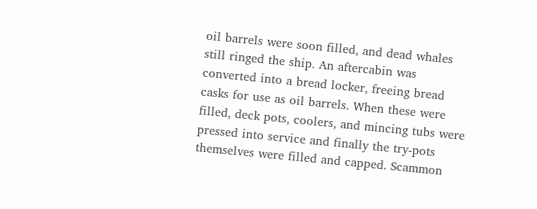oil barrels were soon filled, and dead whales still ringed the ship. An aftercabin was converted into a bread locker, freeing bread casks for use as oil barrels. When these were filled, deck pots, coolers, and mincing tubs were pressed into service and finally the try-pots themselves were filled and capped. Scammon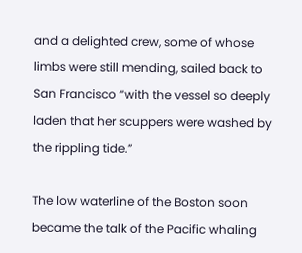and a delighted crew, some of whose limbs were still mending, sailed back to San Francisco “with the vessel so deeply laden that her scuppers were washed by the rippling tide.”

The low waterline of the Boston soon became the talk of the Pacific whaling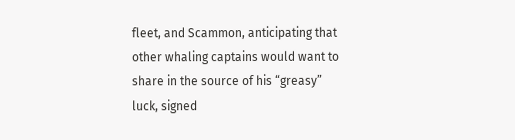fleet, and Scammon, anticipating that other whaling captains would want to share in the source of his “greasy” luck, signed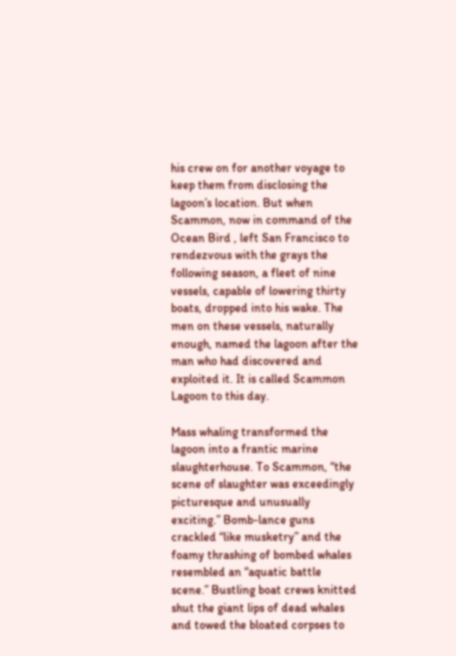his crew on for another voyage to keep them from disclosing the lagoon’s location. But when Scammon, now in command of the Ocean Bird , left San Francisco to rendezvous with the grays the following season, a fleet of nine vessels, capable of lowering thirty boats, dropped into his wake. The men on these vessels, naturally enough, named the lagoon after the man who had discovered and exploited it. It is called Scammon Lagoon to this day.

Mass whaling transformed the lagoon into a frantic marine slaughterhouse. To Scammon, “the scene of slaughter was exceedingly picturesque and unusually exciting.” Bomb-lance guns crackled “like musketry” and the foamy thrashing of bombed whales resembled an “aquatic battle scene.” Bustling boat crews knitted shut the giant lips of dead whales and towed the bloated corpses to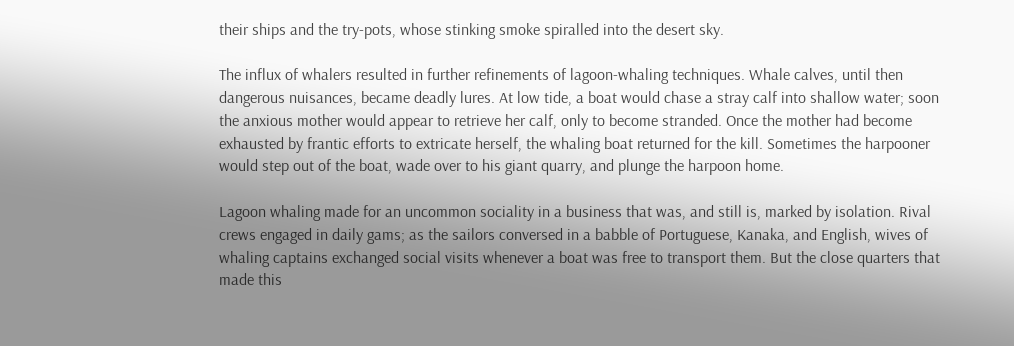their ships and the try-pots, whose stinking smoke spiralled into the desert sky.

The influx of whalers resulted in further refinements of lagoon-whaling techniques. Whale calves, until then dangerous nuisances, became deadly lures. At low tide, a boat would chase a stray calf into shallow water; soon the anxious mother would appear to retrieve her calf, only to become stranded. Once the mother had become exhausted by frantic efforts to extricate herself, the whaling boat returned for the kill. Sometimes the harpooner would step out of the boat, wade over to his giant quarry, and plunge the harpoon home.

Lagoon whaling made for an uncommon sociality in a business that was, and still is, marked by isolation. Rival crews engaged in daily gams; as the sailors conversed in a babble of Portuguese, Kanaka, and English, wives of whaling captains exchanged social visits whenever a boat was free to transport them. But the close quarters that made this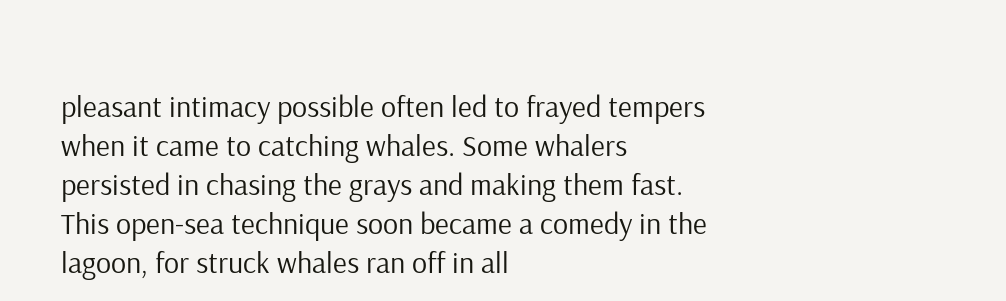pleasant intimacy possible often led to frayed tempers when it came to catching whales. Some whalers persisted in chasing the grays and making them fast. This open-sea technique soon became a comedy in the lagoon, for struck whales ran off in all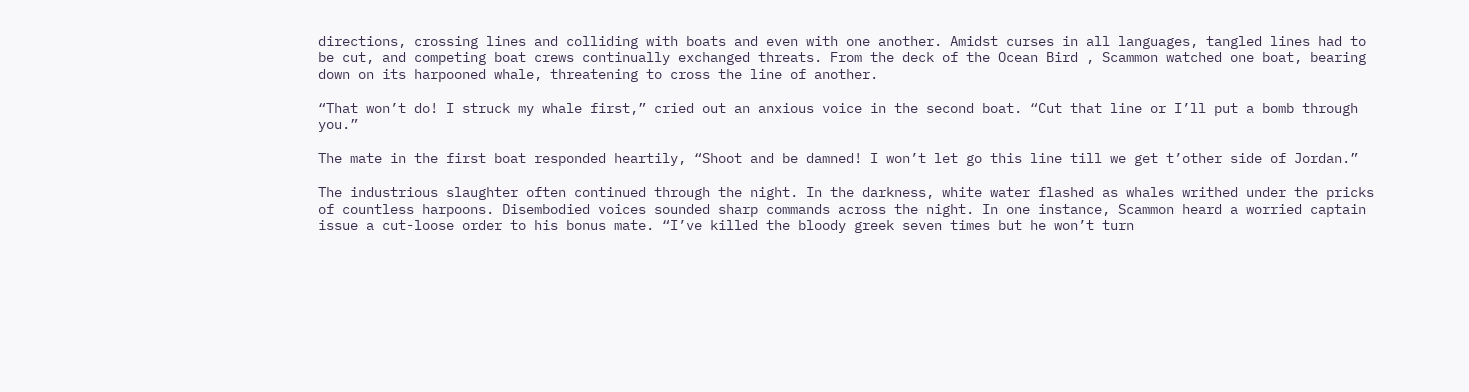directions, crossing lines and colliding with boats and even with one another. Amidst curses in all languages, tangled lines had to be cut, and competing boat crews continually exchanged threats. From the deck of the Ocean Bird , Scammon watched one boat, bearing down on its harpooned whale, threatening to cross the line of another.

“That won’t do! I struck my whale first,” cried out an anxious voice in the second boat. “Cut that line or I’ll put a bomb through you.”

The mate in the first boat responded heartily, “Shoot and be damned! I won’t let go this line till we get t’other side of Jordan.”

The industrious slaughter often continued through the night. In the darkness, white water flashed as whales writhed under the pricks of countless harpoons. Disembodied voices sounded sharp commands across the night. In one instance, Scammon heard a worried captain issue a cut-loose order to his bonus mate. “I’ve killed the bloody greek seven times but he won’t turn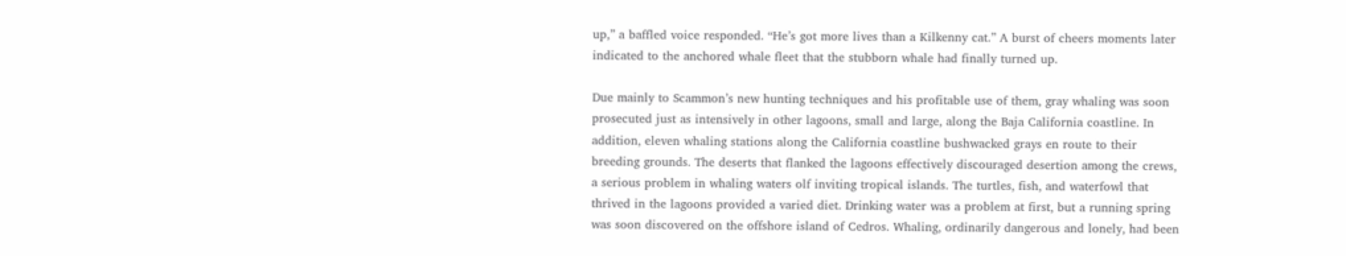up,” a baffled voice responded. “He’s got more lives than a Kilkenny cat.” A burst of cheers moments later indicated to the anchored whale fleet that the stubborn whale had finally turned up.

Due mainly to Scammon’s new hunting techniques and his profitable use of them, gray whaling was soon prosecuted just as intensively in other lagoons, small and large, along the Baja California coastline. In addition, eleven whaling stations along the California coastline bushwacked grays en route to their breeding grounds. The deserts that flanked the lagoons effectively discouraged desertion among the crews, a serious problem in whaling waters olf inviting tropical islands. The turtles, fish, and waterfowl that thrived in the lagoons provided a varied diet. Drinking water was a problem at first, but a running spring was soon discovered on the offshore island of Cedros. Whaling, ordinarily dangerous and lonely, had been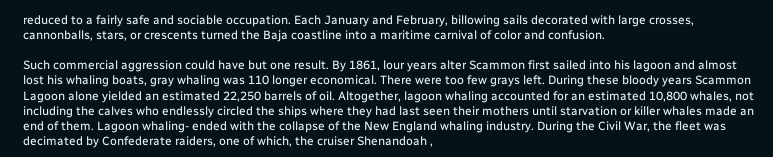reduced to a fairly safe and sociable occupation. Each January and February, billowing sails decorated with large crosses, cannonballs, stars, or crescents turned the Baja coastline into a maritime carnival of color and confusion.

Such commercial aggression could have but one result. By 1861, lour years alter Scammon first sailed into his lagoon and almost lost his whaling boats, gray whaling was 110 longer economical. There were too few grays left. During these bloody years Scammon Lagoon alone yielded an estimated 22,250 barrels of oil. Altogether, lagoon whaling accounted for an estimated 10,800 whales, not including the calves who endlessly circled the ships where they had last seen their mothers until starvation or killer whales made an end of them. Lagoon whaling- ended with the collapse of the New England whaling industry. During the Civil War, the fleet was decimated by Confederate raiders, one of which, the cruiser Shenandoah ,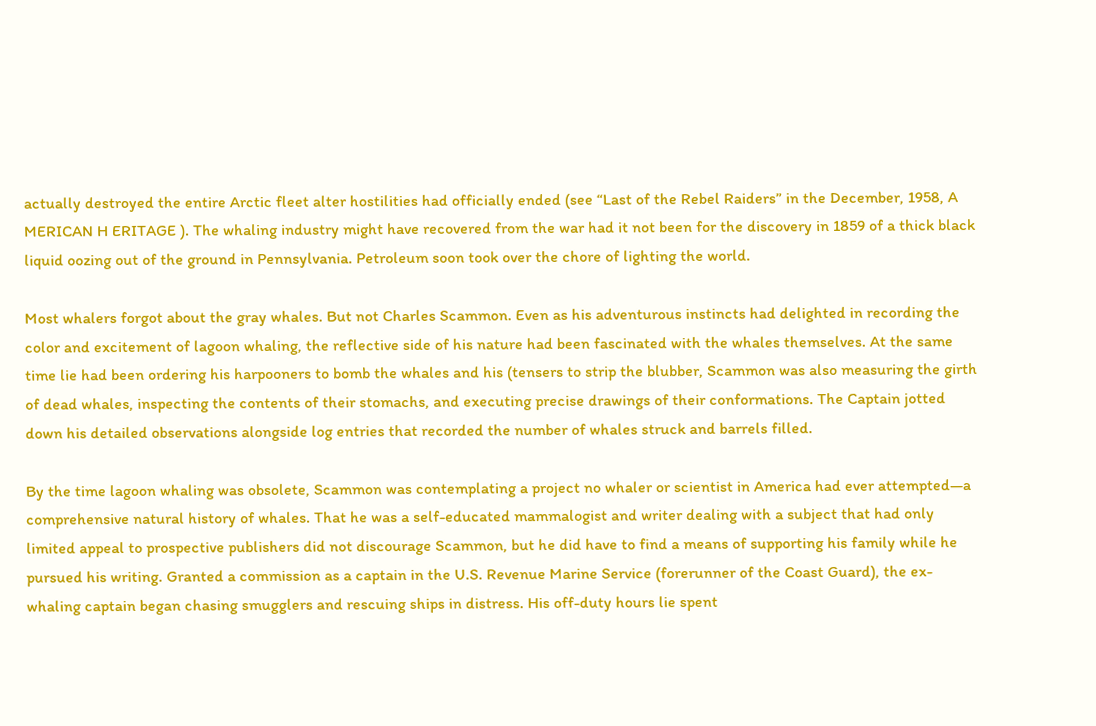actually destroyed the entire Arctic fleet alter hostilities had officially ended (see “Last of the Rebel Raiders” in the December, 1958, A MERICAN H ERITAGE ). The whaling industry might have recovered from the war had it not been for the discovery in 1859 of a thick black liquid oozing out of the ground in Pennsylvania. Petroleum soon took over the chore of lighting the world.

Most whalers forgot about the gray whales. But not Charles Scammon. Even as his adventurous instincts had delighted in recording the color and excitement of lagoon whaling, the reflective side of his nature had been fascinated with the whales themselves. At the same time lie had been ordering his harpooners to bomb the whales and his (tensers to strip the blubber, Scammon was also measuring the girth of dead whales, inspecting the contents of their stomachs, and executing precise drawings of their conformations. The Captain jotted down his detailed observations alongside log entries that recorded the number of whales struck and barrels filled.

By the time lagoon whaling was obsolete, Scammon was contemplating a project no whaler or scientist in America had ever attempted—a comprehensive natural history of whales. That he was a self-educated mammalogist and writer dealing with a subject that had only limited appeal to prospective publishers did not discourage Scammon, but he did have to find a means of supporting his family while he pursued his writing. Granted a commission as a captain in the U.S. Revenue Marine Service (forerunner of the Coast Guard), the ex-whaling captain began chasing smugglers and rescuing ships in distress. His off-duty hours lie spent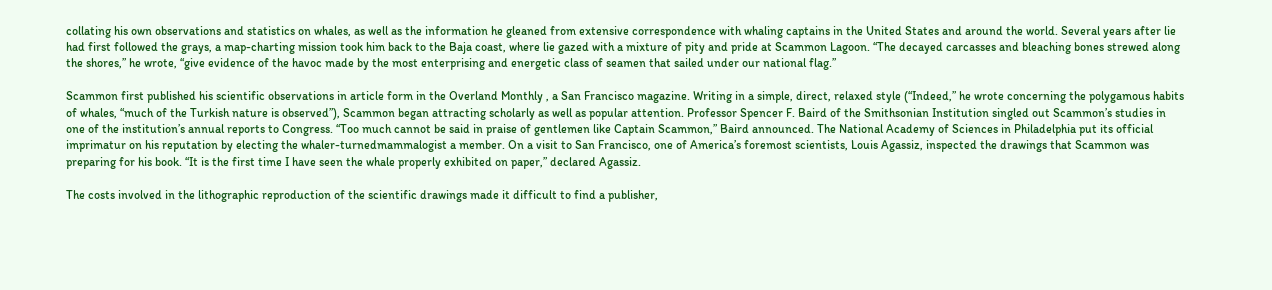collating his own observations and statistics on whales, as well as the information he gleaned from extensive correspondence with whaling captains in the United States and around the world. Several years after lie had first followed the grays, a map-charting mission took him back to the Baja coast, where lie gazed with a mixture of pity and pride at Scammon Lagoon. “The decayed carcasses and bleaching bones strewed along the shores,” he wrote, “give evidence of the havoc made by the most enterprising and energetic class of seamen that sailed under our national flag.”

Scammon first published his scientific observations in article form in the Overland Monthly , a San Francisco magazine. Writing in a simple, direct, relaxed style (“Indeed,” he wrote concerning the polygamous habits of whales, “much of the Turkish nature is observed”), Scammon began attracting scholarly as well as popular attention. Professor Spencer F. Baird of the Smithsonian Institution singled out Scammon’s studies in one of the institution’s annual reports to Congress. “Too much cannot be said in praise of gentlemen like Captain Scammon,” Baird announced. The National Academy of Sciences in Philadelphia put its official imprimatur on his reputation by electing the whaler-turnedmammalogist a member. On a visit to San Francisco, one of America’s foremost scientists, Louis Agassiz, inspected the drawings that Scammon was preparing for his book. “It is the first time I have seen the whale properly exhibited on paper,” declared Agassiz.

The costs involved in the lithographic reproduction of the scientific drawings made it difficult to find a publisher,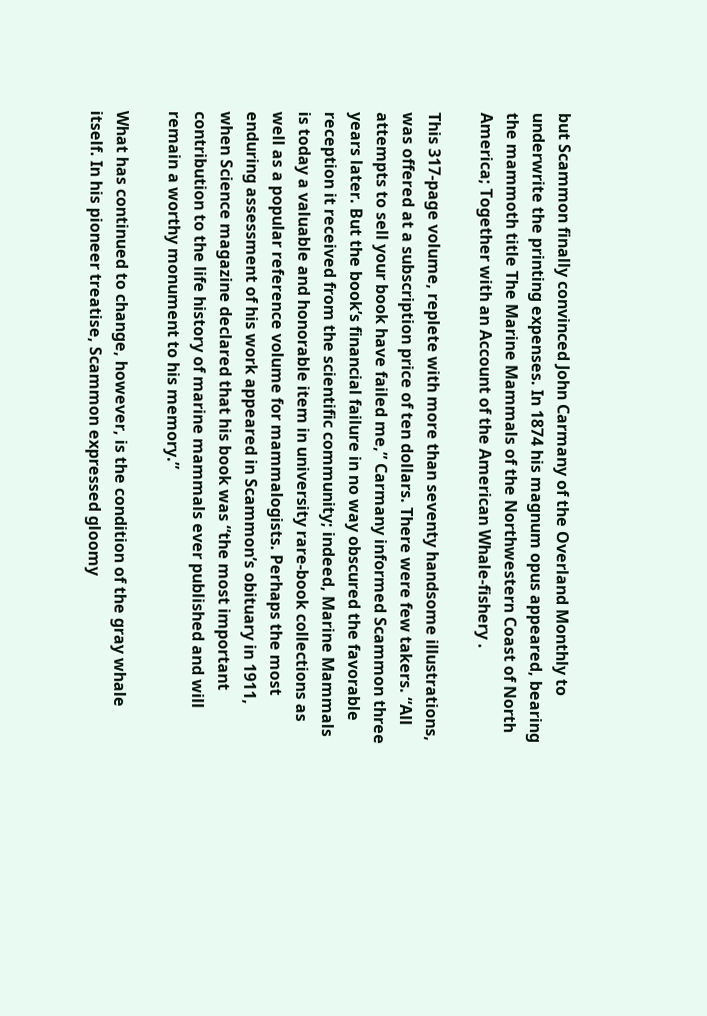but Scammon finally convinced John Carmany of the Overland Monthly to underwrite the printing expenses. In 1874 his magnum opus appeared, bearing the mammoth title The Marine Mammals of the Northwestern Coast of North America; Together with an Account of the American Whale-fishery .

This 317-page volume, replete with more than seventy handsome illustrations, was offered at a subscription price of ten dollars. There were few takers. “All attempts to sell your book have failed me,” Carmany informed Scammon three years later. But the book’s financial failure in no way obscured the favorable reception it received from the scientific community; indeed, Marine Mammals is today a valuable and honorable item in university rare-book collections as well as a popular reference volume for mammalogists. Perhaps the most enduring assessment of his work appeared in Scammon’s obituary in 1911, when Science magazine declared that his book was “the most important contribution to the life history of marine mammals ever published and will remain a worthy monument to his memory.”

What has continued to change, however, is the condition of the gray whale itself. In his pioneer treatise, Scammon expressed gloomy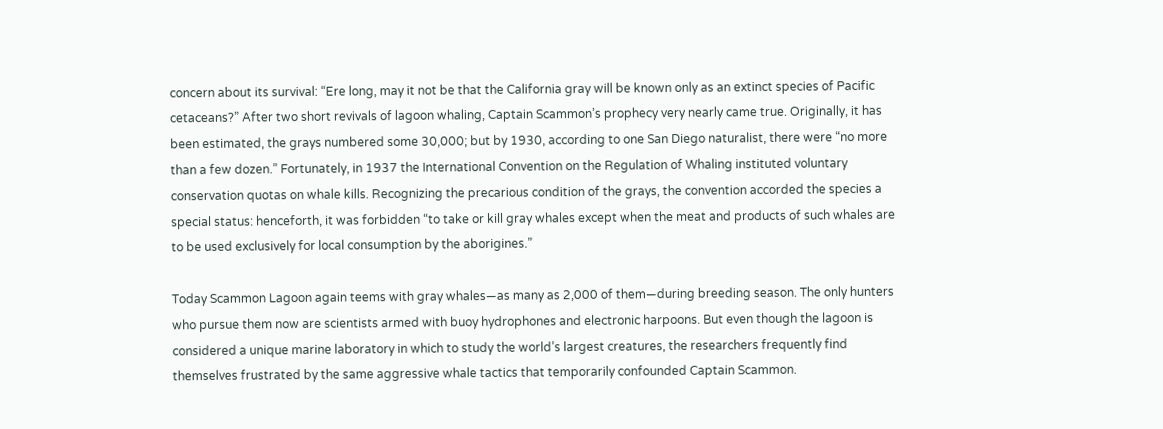concern about its survival: “Ere long, may it not be that the California gray will be known only as an extinct species of Pacific cetaceans?” After two short revivals of lagoon whaling, Captain Scammon’s prophecy very nearly came true. Originally, it has been estimated, the grays numbered some 30,000; but by 1930, according to one San Diego naturalist, there were “no more than a few dozen.” Fortunately, in 1937 the International Convention on the Regulation of Whaling instituted voluntary conservation quotas on whale kills. Recognizing the precarious condition of the grays, the convention accorded the species a special status: henceforth, it was forbidden “to take or kill gray whales except when the meat and products of such whales are to be used exclusively for local consumption by the aborigines.”

Today Scammon Lagoon again teems with gray whales—as many as 2,000 of them—during breeding season. The only hunters who pursue them now are scientists armed with buoy hydrophones and electronic harpoons. But even though the lagoon is considered a unique marine laboratory in which to study the world’s largest creatures, the researchers frequently find themselves frustrated by the same aggressive whale tactics that temporarily confounded Captain Scammon.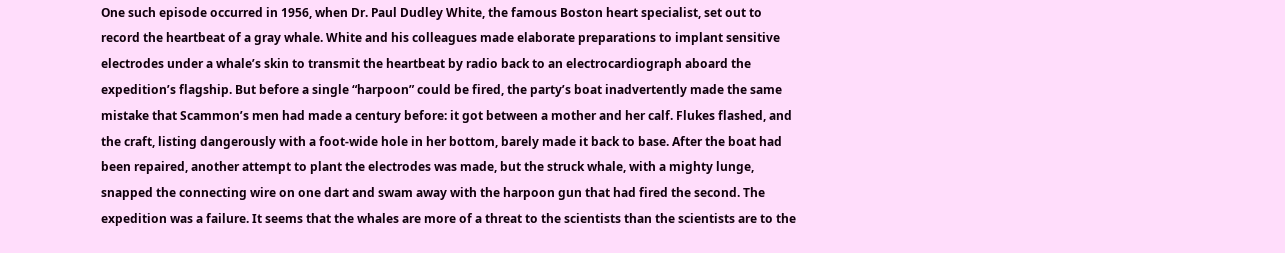One such episode occurred in 1956, when Dr. Paul Dudley White, the famous Boston heart specialist, set out to record the heartbeat of a gray whale. White and his colleagues made elaborate preparations to implant sensitive electrodes under a whale’s skin to transmit the heartbeat by radio back to an electrocardiograph aboard the expedition’s flagship. But before a single “harpoon” could be fired, the party’s boat inadvertently made the same mistake that Scammon’s men had made a century before: it got between a mother and her calf. Flukes flashed, and the craft, listing dangerously with a foot-wide hole in her bottom, barely made it back to base. After the boat had been repaired, another attempt to plant the electrodes was made, but the struck whale, with a mighty lunge, snapped the connecting wire on one dart and swam away with the harpoon gun that had fired the second. The expedition was a failure. It seems that the whales are more of a threat to the scientists than the scientists are to the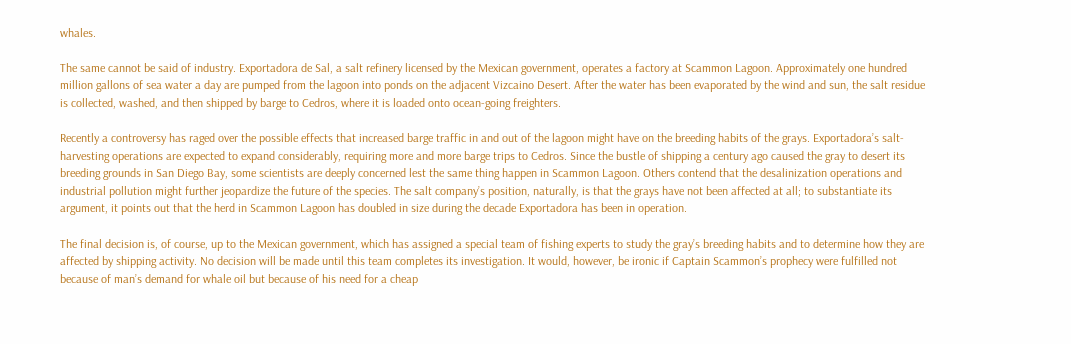whales.

The same cannot be said of industry. Exportadora de Sal, a salt refinery licensed by the Mexican government, operates a factory at Scammon Lagoon. Approximately one hundred million gallons of sea water a day are pumped from the lagoon into ponds on the adjacent Vizcaino Desert. After the water has been evaporated by the wind and sun, the salt residue is collected, washed, and then shipped by barge to Cedros, where it is loaded onto ocean-going freighters.

Recently a controversy has raged over the possible effects that increased barge traffic in and out of the lagoon might have on the breeding habits of the grays. Exportadora’s salt-harvesting operations are expected to expand considerably, requiring more and more barge trips to Cedros. Since the bustle of shipping a century ago caused the gray to desert its breeding grounds in San Diego Bay, some scientists are deeply concerned lest the same thing happen in Scammon Lagoon. Others contend that the desalinization operations and industrial pollution might further jeopardize the future of the species. The salt company’s position, naturally, is that the grays have not been affected at all; to substantiate its argument, it points out that the herd in Scammon Lagoon has doubled in size during the decade Exportadora has been in operation.

The final decision is, of course, up to the Mexican government, which has assigned a special team of fishing experts to study the gray’s breeding habits and to determine how they are affected by shipping activity. No decision will be made until this team completes its investigation. It would, however, be ironic if Captain Scammon’s prophecy were fulfilled not because of man’s demand for whale oil but because of his need for a cheap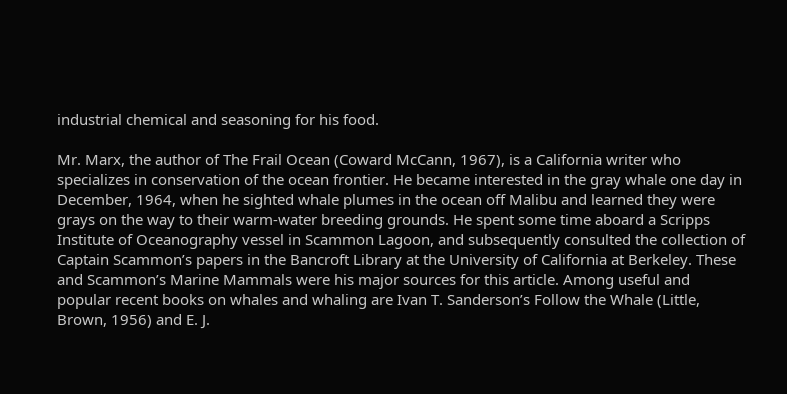industrial chemical and seasoning for his food.

Mr. Marx, the author of The Frail Ocean (Coward McCann, 1967), is a California writer who specializes in conservation of the ocean frontier. He became interested in the gray whale one day in December, 1964, when he sighted whale plumes in the ocean off Malibu and learned they were grays on the way to their warm-water breeding grounds. He spent some time aboard a Scripps Institute of Oceanography vessel in Scammon Lagoon, and subsequently consulted the collection of Captain Scammon’s papers in the Bancroft Library at the University of California at Berkeley. These and Scammon’s Marine Mammals were his major sources for this article. Among useful and popular recent books on whales and whaling are Ivan T. Sanderson’s Follow the Whale (Little, Brown, 1956) and E. J.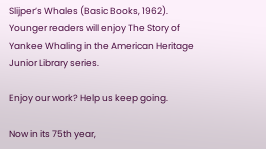Slijper’s Whales (Basic Books, 1962). Younger readers will enjoy The Story of Yankee Whaling in the American Heritage Junior Library series.

Enjoy our work? Help us keep going.

Now in its 75th year,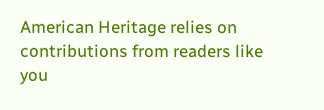American Heritage relies on contributions from readers like you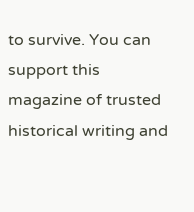to survive. You can support this magazine of trusted historical writing and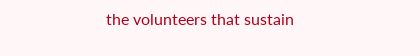the volunteers that sustain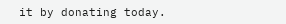it by donating today.